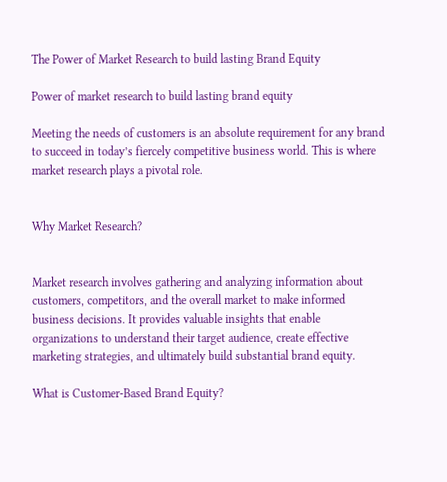The Power of Market Research to build lasting Brand Equity

Power of market research to build lasting brand equity

Meeting the needs of customers is an absolute requirement for any brand to succeed in today’s fiercely competitive business world. This is where market research plays a pivotal role.


Why Market Research?


Market research involves gathering and analyzing information about customers, competitors, and the overall market to make informed business decisions. It provides valuable insights that enable organizations to understand their target audience, create effective marketing strategies, and ultimately build substantial brand equity.

What is Customer-Based Brand Equity?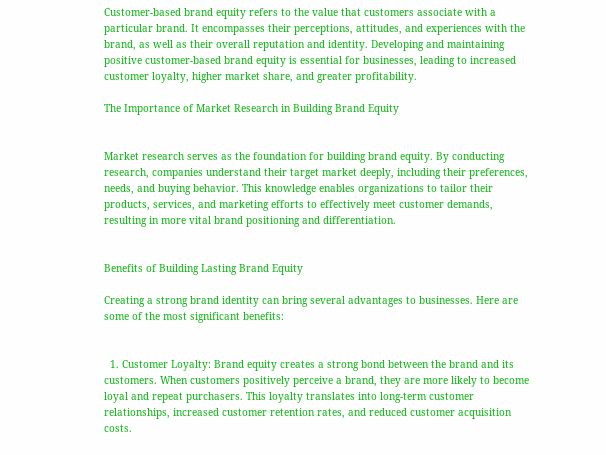Customer-based brand equity refers to the value that customers associate with a particular brand. It encompasses their perceptions, attitudes, and experiences with the brand, as well as their overall reputation and identity. Developing and maintaining positive customer-based brand equity is essential for businesses, leading to increased customer loyalty, higher market share, and greater profitability.

The Importance of Market Research in Building Brand Equity


Market research serves as the foundation for building brand equity. By conducting research, companies understand their target market deeply, including their preferences, needs, and buying behavior. This knowledge enables organizations to tailor their products, services, and marketing efforts to effectively meet customer demands, resulting in more vital brand positioning and differentiation.


Benefits of Building Lasting Brand Equity

Creating a strong brand identity can bring several advantages to businesses. Here are some of the most significant benefits:


  1. Customer Loyalty: Brand equity creates a strong bond between the brand and its customers. When customers positively perceive a brand, they are more likely to become loyal and repeat purchasers. This loyalty translates into long-term customer relationships, increased customer retention rates, and reduced customer acquisition costs.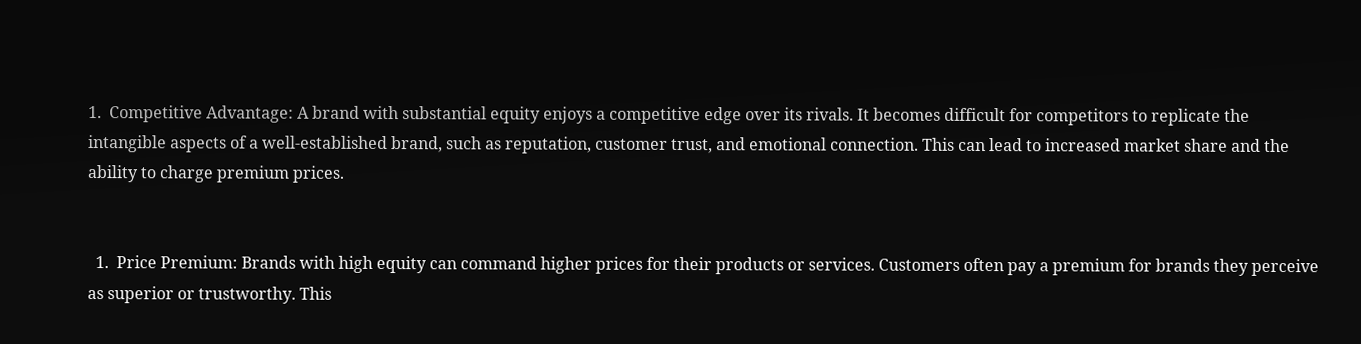1.  Competitive Advantage: A brand with substantial equity enjoys a competitive edge over its rivals. It becomes difficult for competitors to replicate the intangible aspects of a well-established brand, such as reputation, customer trust, and emotional connection. This can lead to increased market share and the ability to charge premium prices.


  1.  Price Premium: Brands with high equity can command higher prices for their products or services. Customers often pay a premium for brands they perceive as superior or trustworthy. This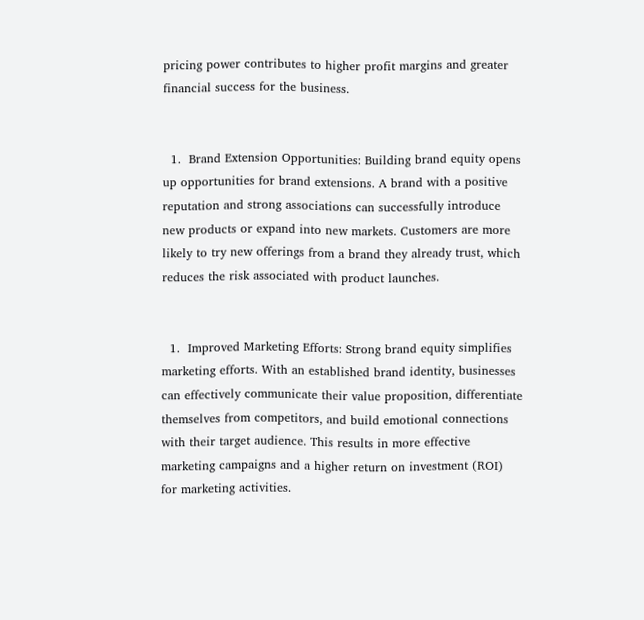pricing power contributes to higher profit margins and greater financial success for the business.


  1.  Brand Extension Opportunities: Building brand equity opens up opportunities for brand extensions. A brand with a positive reputation and strong associations can successfully introduce new products or expand into new markets. Customers are more likely to try new offerings from a brand they already trust, which reduces the risk associated with product launches.


  1.  Improved Marketing Efforts: Strong brand equity simplifies marketing efforts. With an established brand identity, businesses can effectively communicate their value proposition, differentiate themselves from competitors, and build emotional connections with their target audience. This results in more effective marketing campaigns and a higher return on investment (ROI) for marketing activities.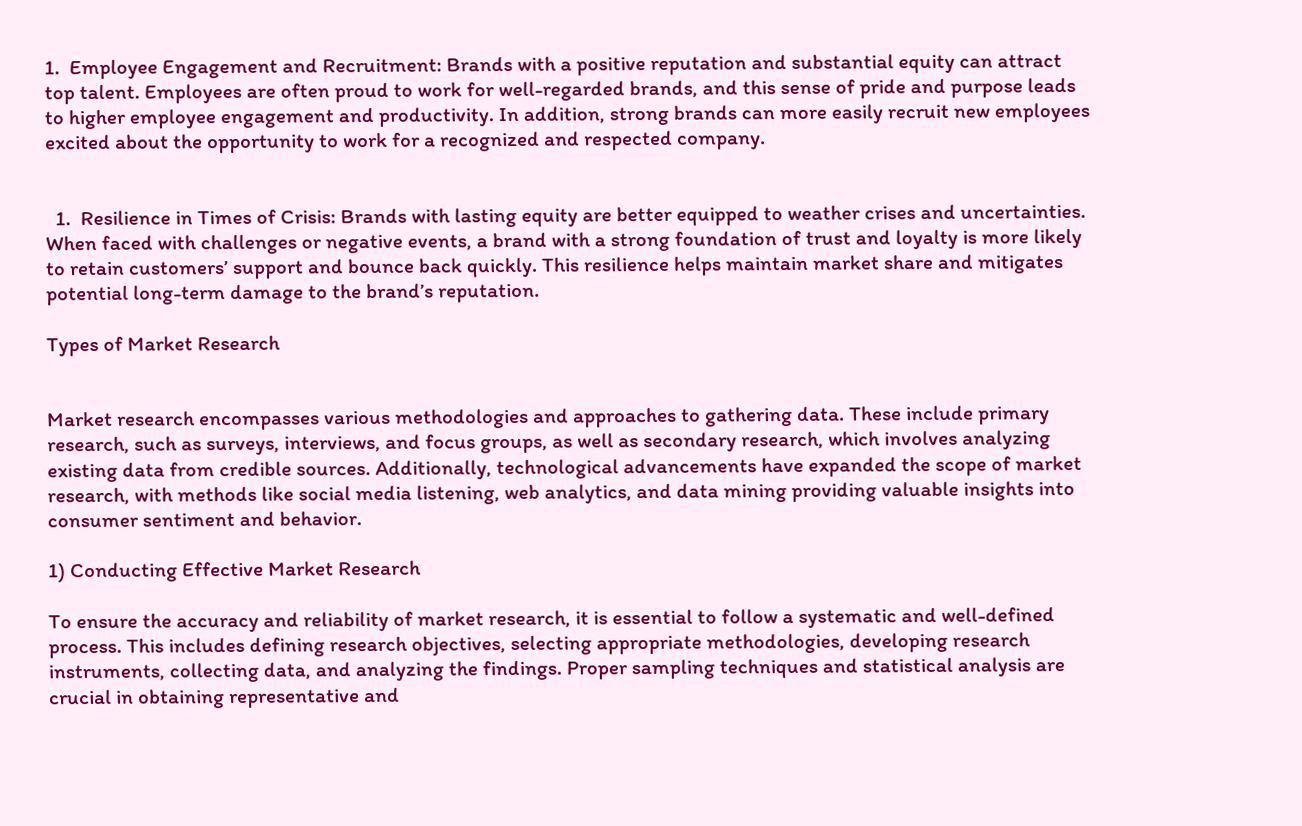1.  Employee Engagement and Recruitment: Brands with a positive reputation and substantial equity can attract top talent. Employees are often proud to work for well-regarded brands, and this sense of pride and purpose leads to higher employee engagement and productivity. In addition, strong brands can more easily recruit new employees excited about the opportunity to work for a recognized and respected company.


  1.  Resilience in Times of Crisis: Brands with lasting equity are better equipped to weather crises and uncertainties. When faced with challenges or negative events, a brand with a strong foundation of trust and loyalty is more likely to retain customers’ support and bounce back quickly. This resilience helps maintain market share and mitigates potential long-term damage to the brand’s reputation.

Types of Market Research


Market research encompasses various methodologies and approaches to gathering data. These include primary research, such as surveys, interviews, and focus groups, as well as secondary research, which involves analyzing existing data from credible sources. Additionally, technological advancements have expanded the scope of market research, with methods like social media listening, web analytics, and data mining providing valuable insights into consumer sentiment and behavior.

1) Conducting Effective Market Research

To ensure the accuracy and reliability of market research, it is essential to follow a systematic and well-defined process. This includes defining research objectives, selecting appropriate methodologies, developing research instruments, collecting data, and analyzing the findings. Proper sampling techniques and statistical analysis are crucial in obtaining representative and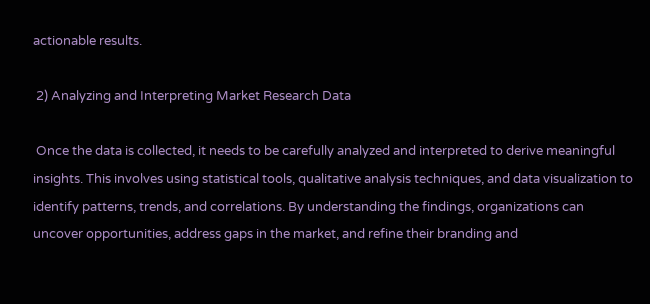actionable results.

 2) Analyzing and Interpreting Market Research Data

 Once the data is collected, it needs to be carefully analyzed and interpreted to derive meaningful insights. This involves using statistical tools, qualitative analysis techniques, and data visualization to identify patterns, trends, and correlations. By understanding the findings, organizations can uncover opportunities, address gaps in the market, and refine their branding and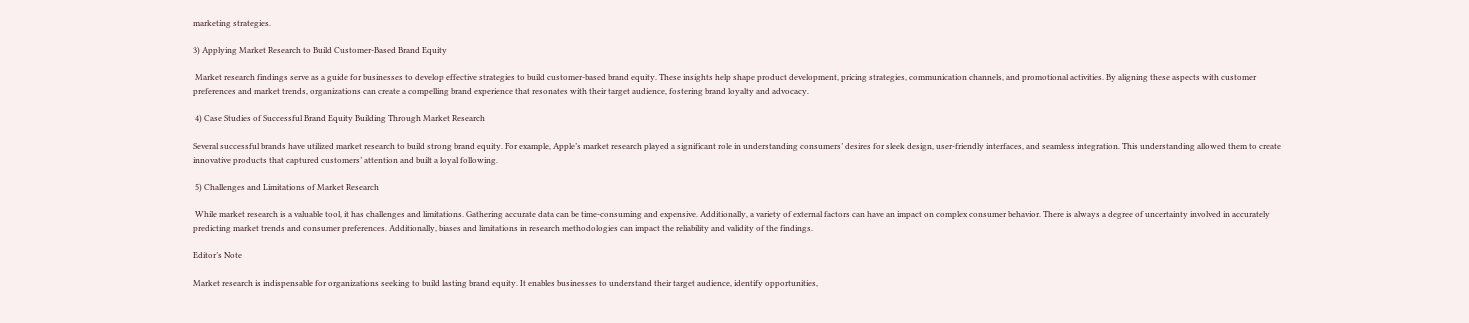marketing strategies.

3) Applying Market Research to Build Customer-Based Brand Equity

 Market research findings serve as a guide for businesses to develop effective strategies to build customer-based brand equity. These insights help shape product development, pricing strategies, communication channels, and promotional activities. By aligning these aspects with customer preferences and market trends, organizations can create a compelling brand experience that resonates with their target audience, fostering brand loyalty and advocacy.

 4) Case Studies of Successful Brand Equity Building Through Market Research

Several successful brands have utilized market research to build strong brand equity. For example, Apple’s market research played a significant role in understanding consumers’ desires for sleek design, user-friendly interfaces, and seamless integration. This understanding allowed them to create innovative products that captured customers’ attention and built a loyal following.

 5) Challenges and Limitations of Market Research

 While market research is a valuable tool, it has challenges and limitations. Gathering accurate data can be time-consuming and expensive. Additionally, a variety of external factors can have an impact on complex consumer behavior. There is always a degree of uncertainty involved in accurately predicting market trends and consumer preferences. Additionally, biases and limitations in research methodologies can impact the reliability and validity of the findings.

Editor’s Note

Market research is indispensable for organizations seeking to build lasting brand equity. It enables businesses to understand their target audience, identify opportunities,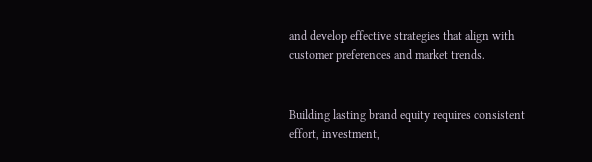and develop effective strategies that align with customer preferences and market trends.


Building lasting brand equity requires consistent effort, investment,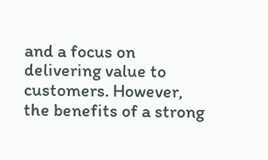and a focus on delivering value to customers. However, the benefits of a strong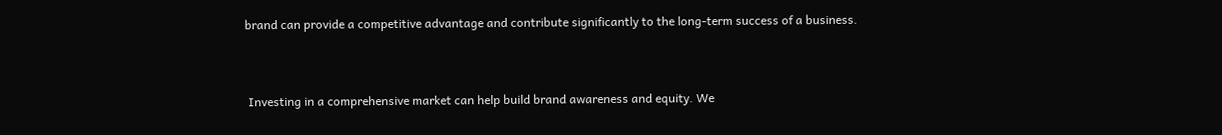brand can provide a competitive advantage and contribute significantly to the long-term success of a business.


 Investing in a comprehensive market can help build brand awareness and equity. We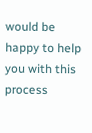would be happy to help you with this process